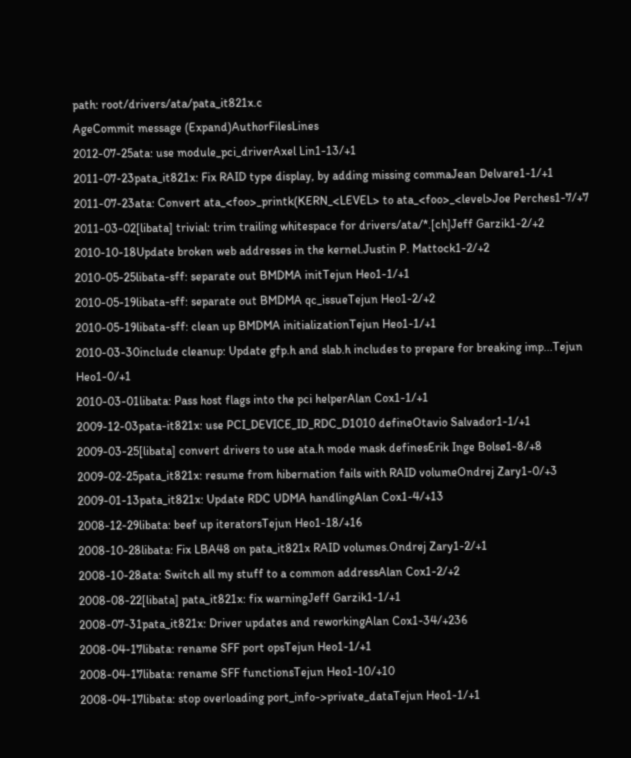path: root/drivers/ata/pata_it821x.c
AgeCommit message (Expand)AuthorFilesLines
2012-07-25ata: use module_pci_driverAxel Lin1-13/+1
2011-07-23pata_it821x: Fix RAID type display, by adding missing commaJean Delvare1-1/+1
2011-07-23ata: Convert ata_<foo>_printk(KERN_<LEVEL> to ata_<foo>_<level>Joe Perches1-7/+7
2011-03-02[libata] trivial: trim trailing whitespace for drivers/ata/*.[ch]Jeff Garzik1-2/+2
2010-10-18Update broken web addresses in the kernel.Justin P. Mattock1-2/+2
2010-05-25libata-sff: separate out BMDMA initTejun Heo1-1/+1
2010-05-19libata-sff: separate out BMDMA qc_issueTejun Heo1-2/+2
2010-05-19libata-sff: clean up BMDMA initializationTejun Heo1-1/+1
2010-03-30include cleanup: Update gfp.h and slab.h includes to prepare for breaking imp...Tejun Heo1-0/+1
2010-03-01libata: Pass host flags into the pci helperAlan Cox1-1/+1
2009-12-03pata-it821x: use PCI_DEVICE_ID_RDC_D1010 defineOtavio Salvador1-1/+1
2009-03-25[libata] convert drivers to use ata.h mode mask definesErik Inge Bolsø1-8/+8
2009-02-25pata_it821x: resume from hibernation fails with RAID volumeOndrej Zary1-0/+3
2009-01-13pata_it821x: Update RDC UDMA handlingAlan Cox1-4/+13
2008-12-29libata: beef up iteratorsTejun Heo1-18/+16
2008-10-28libata: Fix LBA48 on pata_it821x RAID volumes.Ondrej Zary1-2/+1
2008-10-28ata: Switch all my stuff to a common addressAlan Cox1-2/+2
2008-08-22[libata] pata_it821x: fix warningJeff Garzik1-1/+1
2008-07-31pata_it821x: Driver updates and reworkingAlan Cox1-34/+236
2008-04-17libata: rename SFF port opsTejun Heo1-1/+1
2008-04-17libata: rename SFF functionsTejun Heo1-10/+10
2008-04-17libata: stop overloading port_info->private_dataTejun Heo1-1/+1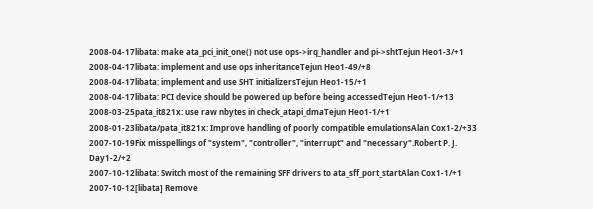2008-04-17libata: make ata_pci_init_one() not use ops->irq_handler and pi->shtTejun Heo1-3/+1
2008-04-17libata: implement and use ops inheritanceTejun Heo1-49/+8
2008-04-17libata: implement and use SHT initializersTejun Heo1-15/+1
2008-04-17libata: PCI device should be powered up before being accessedTejun Heo1-1/+13
2008-03-25pata_it821x: use raw nbytes in check_atapi_dmaTejun Heo1-1/+1
2008-01-23libata/pata_it821x: Improve handling of poorly compatible emulationsAlan Cox1-2/+33
2007-10-19Fix misspellings of "system", "controller", "interrupt" and "necessary".Robert P. J. Day1-2/+2
2007-10-12libata: Switch most of the remaining SFF drivers to ata_sff_port_startAlan Cox1-1/+1
2007-10-12[libata] Remove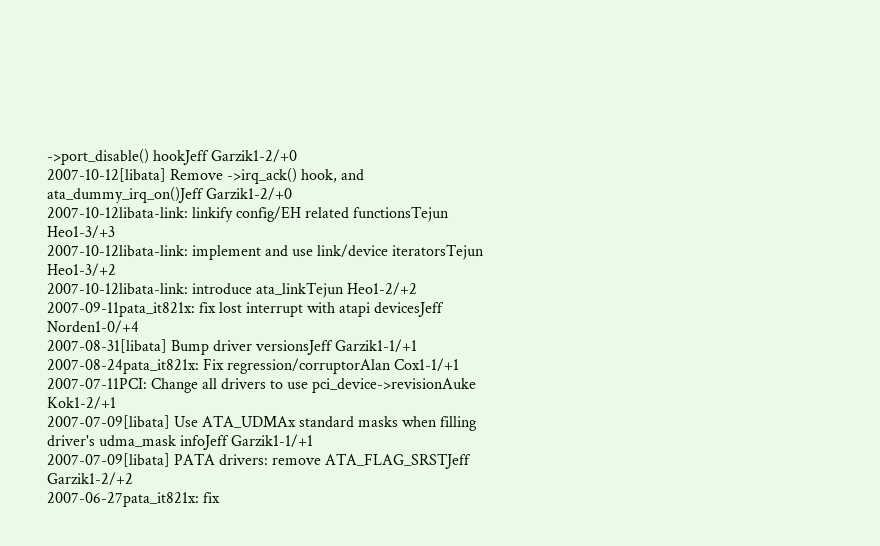->port_disable() hookJeff Garzik1-2/+0
2007-10-12[libata] Remove ->irq_ack() hook, and ata_dummy_irq_on()Jeff Garzik1-2/+0
2007-10-12libata-link: linkify config/EH related functionsTejun Heo1-3/+3
2007-10-12libata-link: implement and use link/device iteratorsTejun Heo1-3/+2
2007-10-12libata-link: introduce ata_linkTejun Heo1-2/+2
2007-09-11pata_it821x: fix lost interrupt with atapi devicesJeff Norden1-0/+4
2007-08-31[libata] Bump driver versionsJeff Garzik1-1/+1
2007-08-24pata_it821x: Fix regression/corruptorAlan Cox1-1/+1
2007-07-11PCI: Change all drivers to use pci_device->revisionAuke Kok1-2/+1
2007-07-09[libata] Use ATA_UDMAx standard masks when filling driver's udma_mask infoJeff Garzik1-1/+1
2007-07-09[libata] PATA drivers: remove ATA_FLAG_SRSTJeff Garzik1-2/+2
2007-06-27pata_it821x: fix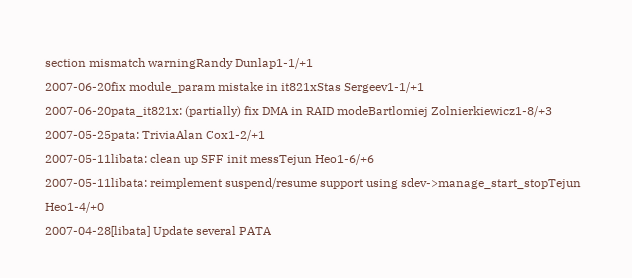section mismatch warningRandy Dunlap1-1/+1
2007-06-20fix module_param mistake in it821xStas Sergeev1-1/+1
2007-06-20pata_it821x: (partially) fix DMA in RAID modeBartlomiej Zolnierkiewicz1-8/+3
2007-05-25pata: TriviaAlan Cox1-2/+1
2007-05-11libata: clean up SFF init messTejun Heo1-6/+6
2007-05-11libata: reimplement suspend/resume support using sdev->manage_start_stopTejun Heo1-4/+0
2007-04-28[libata] Update several PATA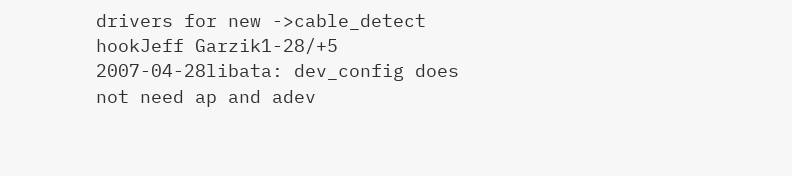drivers for new ->cable_detect hookJeff Garzik1-28/+5
2007-04-28libata: dev_config does not need ap and adev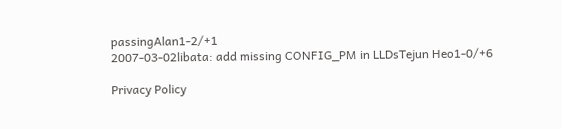passingAlan1-2/+1
2007-03-02libata: add missing CONFIG_PM in LLDsTejun Heo1-0/+6

Privacy Policy